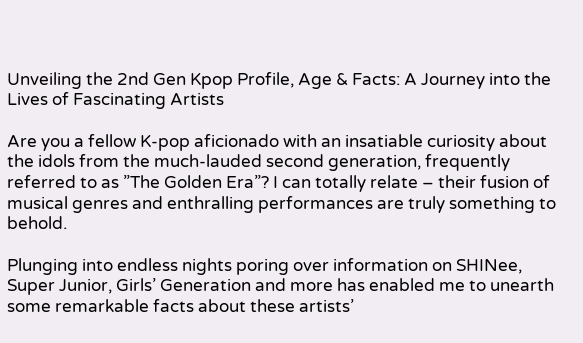Unveiling the 2nd Gen Kpop Profile, Age & Facts: A Journey into the Lives of Fascinating Artists

Are you a fellow K-pop aficionado with an insatiable curiosity about the idols from the much-lauded second generation, frequently referred to as ”The Golden Era”? I can totally relate – their fusion of musical genres and enthralling performances are truly something to behold.

Plunging into endless nights poring over information on SHINee, Super Junior, Girls’ Generation and more has enabled me to unearth some remarkable facts about these artists’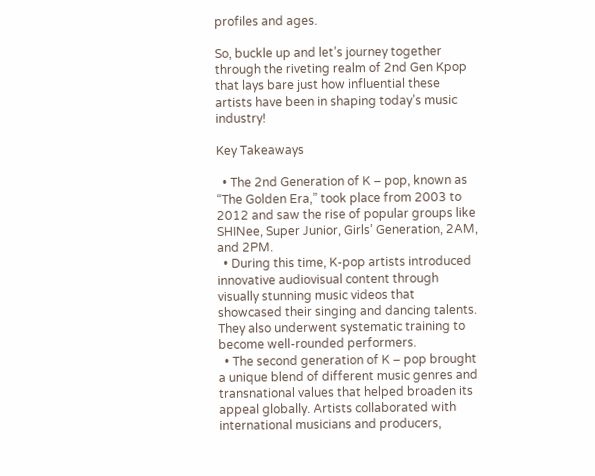profiles and ages.

So, buckle up and let’s journey together through the riveting realm of 2nd Gen Kpop that lays bare just how influential these artists have been in shaping today’s music industry!

Key Takeaways

  • The 2nd Generation of K – pop, known as “The Golden Era,” took place from 2003 to 2012 and saw the rise of popular groups like SHINee, Super Junior, Girls’ Generation, 2AM, and 2PM.
  • During this time, K-pop artists introduced innovative audiovisual content through visually stunning music videos that showcased their singing and dancing talents. They also underwent systematic training to become well-rounded performers.
  • The second generation of K – pop brought a unique blend of different music genres and transnational values that helped broaden its appeal globally. Artists collaborated with international musicians and producers,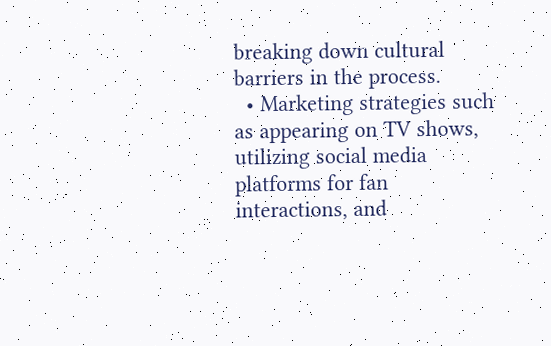breaking down cultural barriers in the process.
  • Marketing strategies such as appearing on TV shows, utilizing social media platforms for fan interactions, and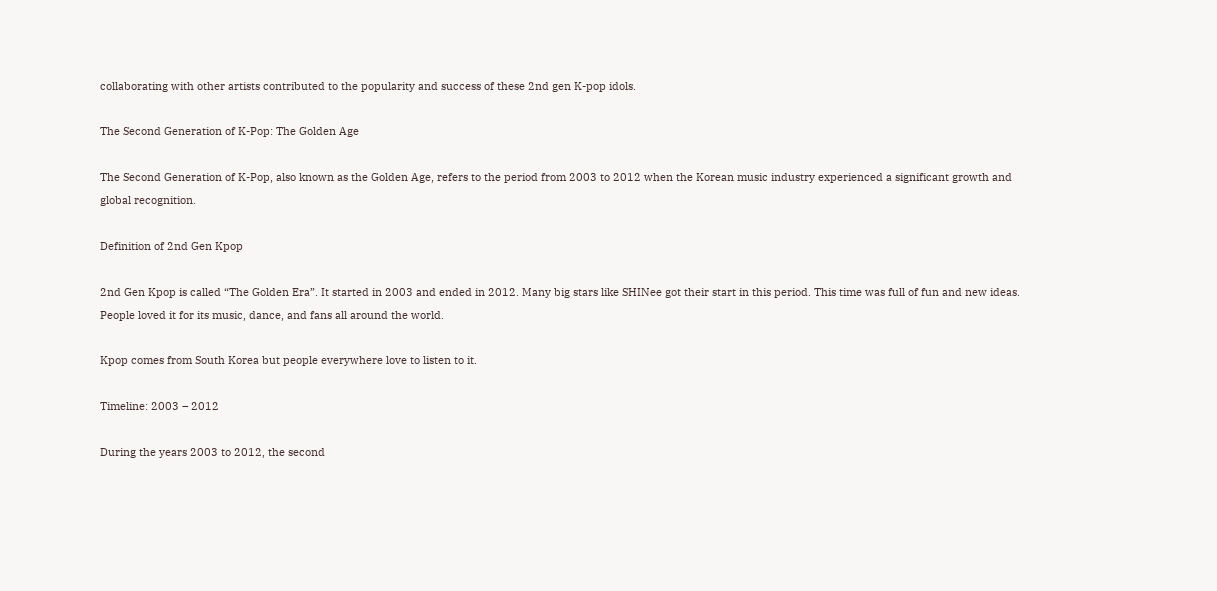collaborating with other artists contributed to the popularity and success of these 2nd gen K-pop idols.

The Second Generation of K-Pop: The Golden Age

The Second Generation of K-Pop, also known as the Golden Age, refers to the period from 2003 to 2012 when the Korean music industry experienced a significant growth and global recognition.

Definition of 2nd Gen Kpop

2nd Gen Kpop is called “The Golden Era”. It started in 2003 and ended in 2012. Many big stars like SHINee got their start in this period. This time was full of fun and new ideas. People loved it for its music, dance, and fans all around the world.

Kpop comes from South Korea but people everywhere love to listen to it.

Timeline: 2003 – 2012

During the years 2003 to 2012, the second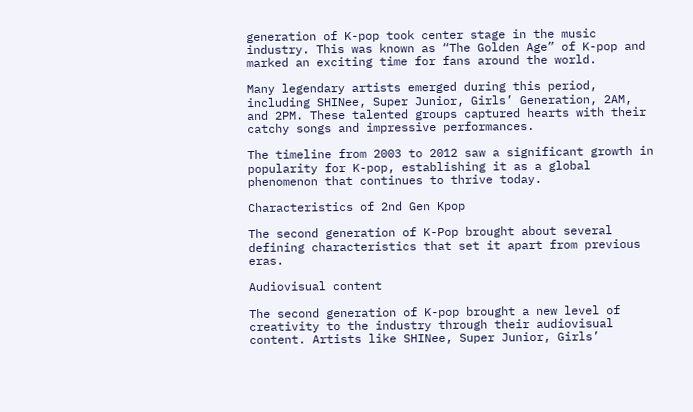generation of K-pop took center stage in the music industry. This was known as “The Golden Age” of K-pop and marked an exciting time for fans around the world.

Many legendary artists emerged during this period, including SHINee, Super Junior, Girls’ Generation, 2AM, and 2PM. These talented groups captured hearts with their catchy songs and impressive performances.

The timeline from 2003 to 2012 saw a significant growth in popularity for K-pop, establishing it as a global phenomenon that continues to thrive today.

Characteristics of 2nd Gen Kpop

The second generation of K-Pop brought about several defining characteristics that set it apart from previous eras.

Audiovisual content

The second generation of K-pop brought a new level of creativity to the industry through their audiovisual content. Artists like SHINee, Super Junior, Girls’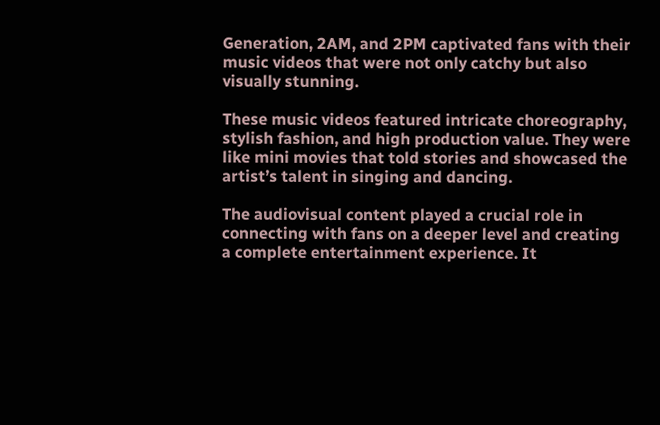Generation, 2AM, and 2PM captivated fans with their music videos that were not only catchy but also visually stunning.

These music videos featured intricate choreography, stylish fashion, and high production value. They were like mini movies that told stories and showcased the artist’s talent in singing and dancing.

The audiovisual content played a crucial role in connecting with fans on a deeper level and creating a complete entertainment experience. It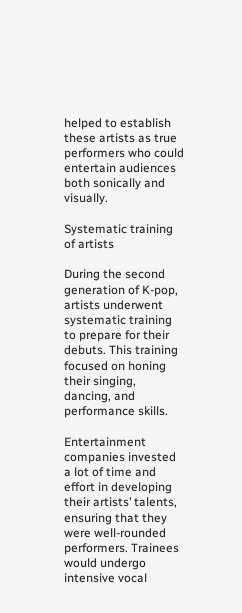helped to establish these artists as true performers who could entertain audiences both sonically and visually.

Systematic training of artists

During the second generation of K-pop, artists underwent systematic training to prepare for their debuts. This training focused on honing their singing, dancing, and performance skills.

Entertainment companies invested a lot of time and effort in developing their artists’ talents, ensuring that they were well-rounded performers. Trainees would undergo intensive vocal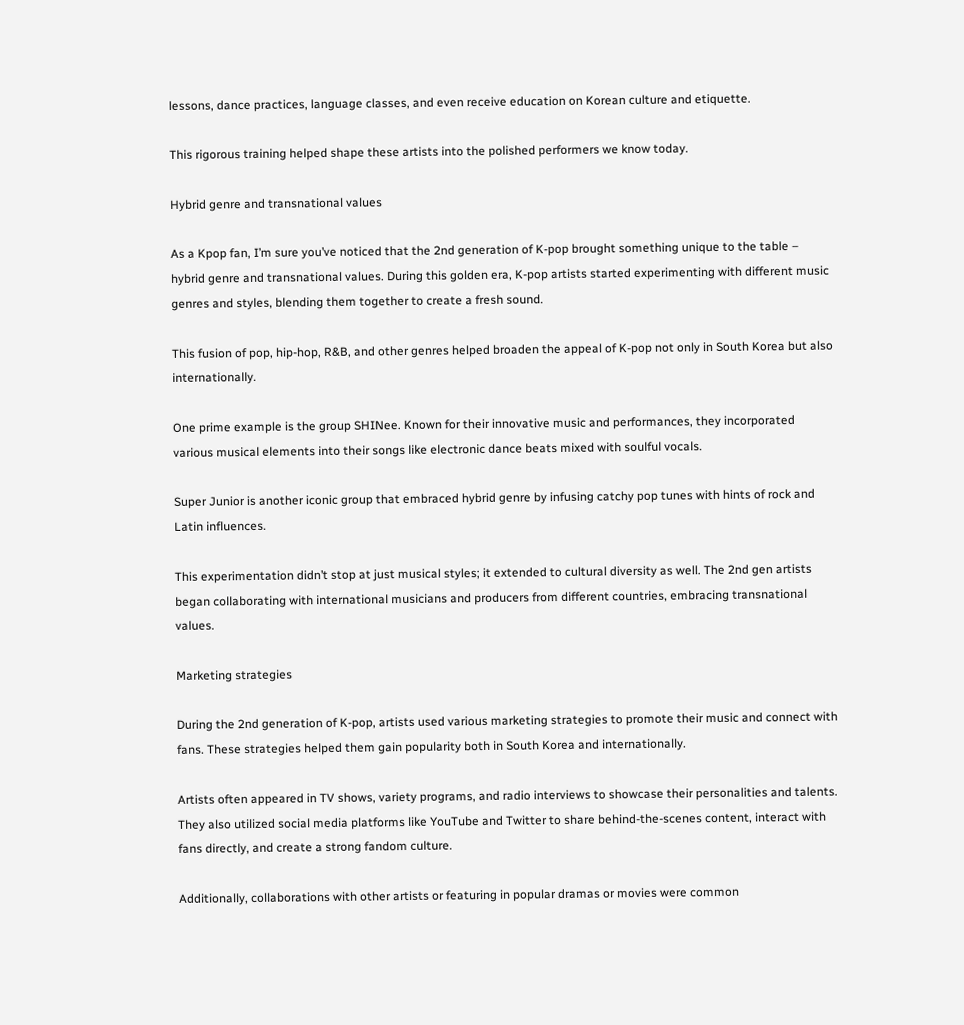lessons, dance practices, language classes, and even receive education on Korean culture and etiquette.

This rigorous training helped shape these artists into the polished performers we know today.

Hybrid genre and transnational values

As a Kpop fan, I’m sure you’ve noticed that the 2nd generation of K-pop brought something unique to the table – hybrid genre and transnational values. During this golden era, K-pop artists started experimenting with different music genres and styles, blending them together to create a fresh sound.

This fusion of pop, hip-hop, R&B, and other genres helped broaden the appeal of K-pop not only in South Korea but also internationally.

One prime example is the group SHINee. Known for their innovative music and performances, they incorporated various musical elements into their songs like electronic dance beats mixed with soulful vocals.

Super Junior is another iconic group that embraced hybrid genre by infusing catchy pop tunes with hints of rock and Latin influences.

This experimentation didn’t stop at just musical styles; it extended to cultural diversity as well. The 2nd gen artists began collaborating with international musicians and producers from different countries, embracing transnational values.

Marketing strategies

During the 2nd generation of K-pop, artists used various marketing strategies to promote their music and connect with fans. These strategies helped them gain popularity both in South Korea and internationally.

Artists often appeared in TV shows, variety programs, and radio interviews to showcase their personalities and talents. They also utilized social media platforms like YouTube and Twitter to share behind-the-scenes content, interact with fans directly, and create a strong fandom culture.

Additionally, collaborations with other artists or featuring in popular dramas or movies were common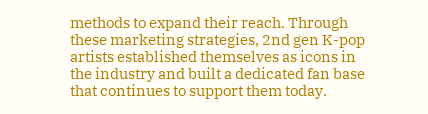methods to expand their reach. Through these marketing strategies, 2nd gen K-pop artists established themselves as icons in the industry and built a dedicated fan base that continues to support them today.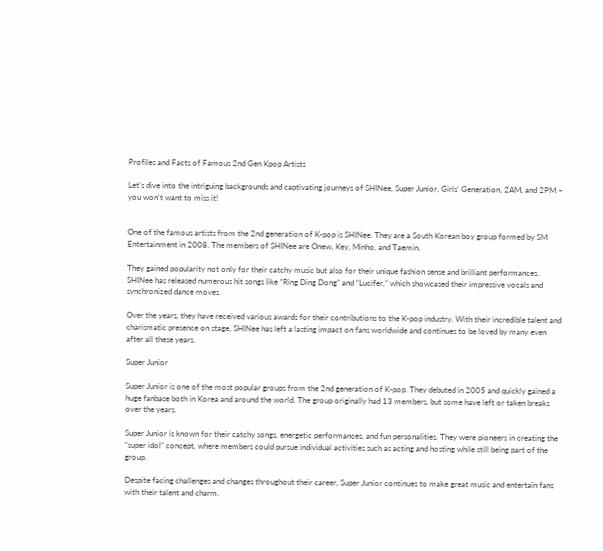Profiles and Facts of Famous 2nd Gen Kpop Artists

Let’s dive into the intriguing backgrounds and captivating journeys of SHINee, Super Junior, Girls’ Generation, 2AM, and 2PM – you won’t want to miss it!


One of the famous artists from the 2nd generation of K-pop is SHINee. They are a South Korean boy group formed by SM Entertainment in 2008. The members of SHINee are Onew, Key, Minho, and Taemin.

They gained popularity not only for their catchy music but also for their unique fashion sense and brilliant performances. SHINee has released numerous hit songs like “Ring Ding Dong” and “Lucifer,” which showcased their impressive vocals and synchronized dance moves.

Over the years, they have received various awards for their contributions to the K-pop industry. With their incredible talent and charismatic presence on stage, SHINee has left a lasting impact on fans worldwide and continues to be loved by many even after all these years.

Super Junior

Super Junior is one of the most popular groups from the 2nd generation of K-pop. They debuted in 2005 and quickly gained a huge fanbase both in Korea and around the world. The group originally had 13 members, but some have left or taken breaks over the years.

Super Junior is known for their catchy songs, energetic performances, and fun personalities. They were pioneers in creating the “super idol” concept, where members could pursue individual activities such as acting and hosting while still being part of the group.

Despite facing challenges and changes throughout their career, Super Junior continues to make great music and entertain fans with their talent and charm.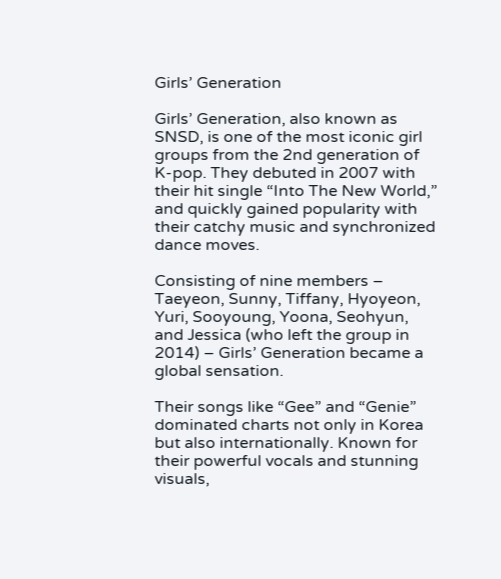Girls’ Generation

Girls’ Generation, also known as SNSD, is one of the most iconic girl groups from the 2nd generation of K-pop. They debuted in 2007 with their hit single “Into The New World,” and quickly gained popularity with their catchy music and synchronized dance moves.

Consisting of nine members – Taeyeon, Sunny, Tiffany, Hyoyeon, Yuri, Sooyoung, Yoona, Seohyun, and Jessica (who left the group in 2014) – Girls’ Generation became a global sensation.

Their songs like “Gee” and “Genie” dominated charts not only in Korea but also internationally. Known for their powerful vocals and stunning visuals,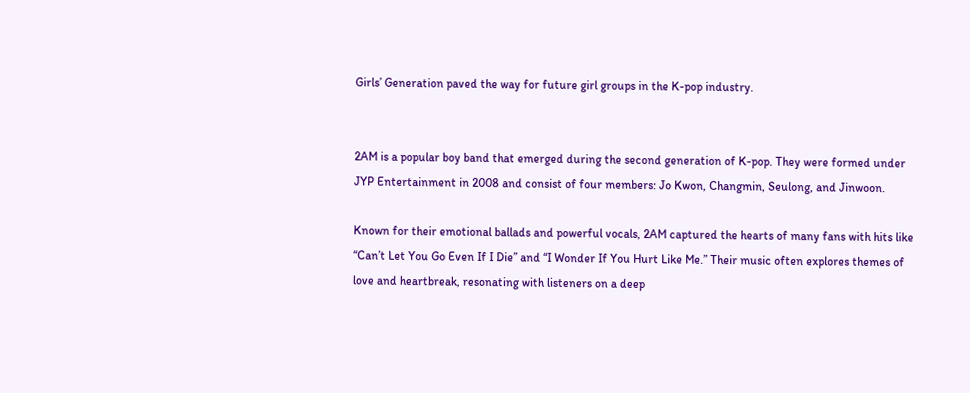Girls’ Generation paved the way for future girl groups in the K-pop industry.


2AM is a popular boy band that emerged during the second generation of K-pop. They were formed under JYP Entertainment in 2008 and consist of four members: Jo Kwon, Changmin, Seulong, and Jinwoon.

Known for their emotional ballads and powerful vocals, 2AM captured the hearts of many fans with hits like “Can’t Let You Go Even If I Die” and “I Wonder If You Hurt Like Me.” Their music often explores themes of love and heartbreak, resonating with listeners on a deep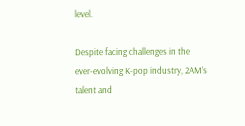level.

Despite facing challenges in the ever-evolving K-pop industry, 2AM’s talent and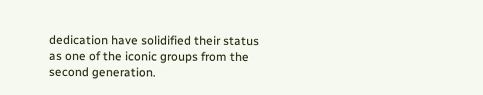dedication have solidified their status as one of the iconic groups from the second generation.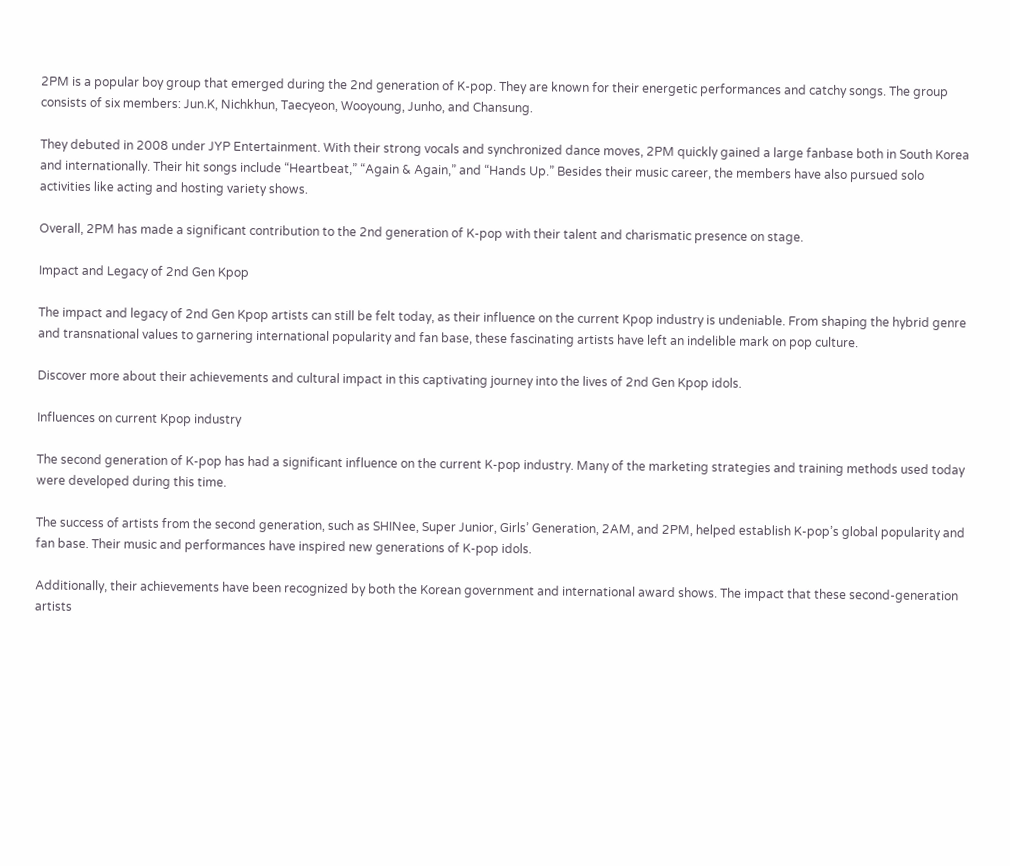2PM is a popular boy group that emerged during the 2nd generation of K-pop. They are known for their energetic performances and catchy songs. The group consists of six members: Jun.K, Nichkhun, Taecyeon, Wooyoung, Junho, and Chansung.

They debuted in 2008 under JYP Entertainment. With their strong vocals and synchronized dance moves, 2PM quickly gained a large fanbase both in South Korea and internationally. Their hit songs include “Heartbeat,” “Again & Again,” and “Hands Up.” Besides their music career, the members have also pursued solo activities like acting and hosting variety shows.

Overall, 2PM has made a significant contribution to the 2nd generation of K-pop with their talent and charismatic presence on stage.

Impact and Legacy of 2nd Gen Kpop

The impact and legacy of 2nd Gen Kpop artists can still be felt today, as their influence on the current Kpop industry is undeniable. From shaping the hybrid genre and transnational values to garnering international popularity and fan base, these fascinating artists have left an indelible mark on pop culture.

Discover more about their achievements and cultural impact in this captivating journey into the lives of 2nd Gen Kpop idols.

Influences on current Kpop industry

The second generation of K-pop has had a significant influence on the current K-pop industry. Many of the marketing strategies and training methods used today were developed during this time.

The success of artists from the second generation, such as SHINee, Super Junior, Girls’ Generation, 2AM, and 2PM, helped establish K-pop’s global popularity and fan base. Their music and performances have inspired new generations of K-pop idols.

Additionally, their achievements have been recognized by both the Korean government and international award shows. The impact that these second-generation artists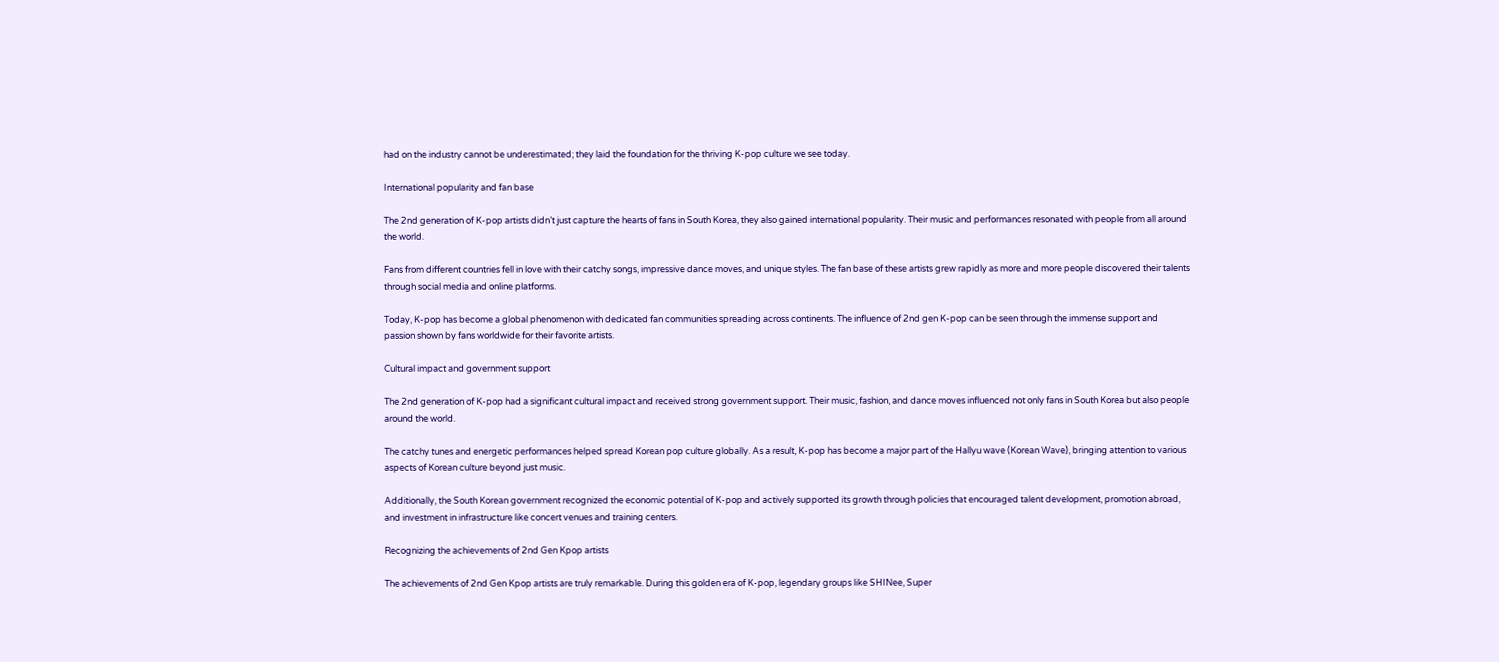had on the industry cannot be underestimated; they laid the foundation for the thriving K-pop culture we see today.

International popularity and fan base

The 2nd generation of K-pop artists didn’t just capture the hearts of fans in South Korea, they also gained international popularity. Their music and performances resonated with people from all around the world.

Fans from different countries fell in love with their catchy songs, impressive dance moves, and unique styles. The fan base of these artists grew rapidly as more and more people discovered their talents through social media and online platforms.

Today, K-pop has become a global phenomenon with dedicated fan communities spreading across continents. The influence of 2nd gen K-pop can be seen through the immense support and passion shown by fans worldwide for their favorite artists.

Cultural impact and government support

The 2nd generation of K-pop had a significant cultural impact and received strong government support. Their music, fashion, and dance moves influenced not only fans in South Korea but also people around the world.

The catchy tunes and energetic performances helped spread Korean pop culture globally. As a result, K-pop has become a major part of the Hallyu wave (Korean Wave), bringing attention to various aspects of Korean culture beyond just music.

Additionally, the South Korean government recognized the economic potential of K-pop and actively supported its growth through policies that encouraged talent development, promotion abroad, and investment in infrastructure like concert venues and training centers.

Recognizing the achievements of 2nd Gen Kpop artists

The achievements of 2nd Gen Kpop artists are truly remarkable. During this golden era of K-pop, legendary groups like SHINee, Super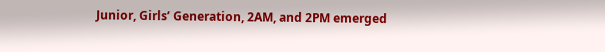Junior, Girls’ Generation, 2AM, and 2PM emerged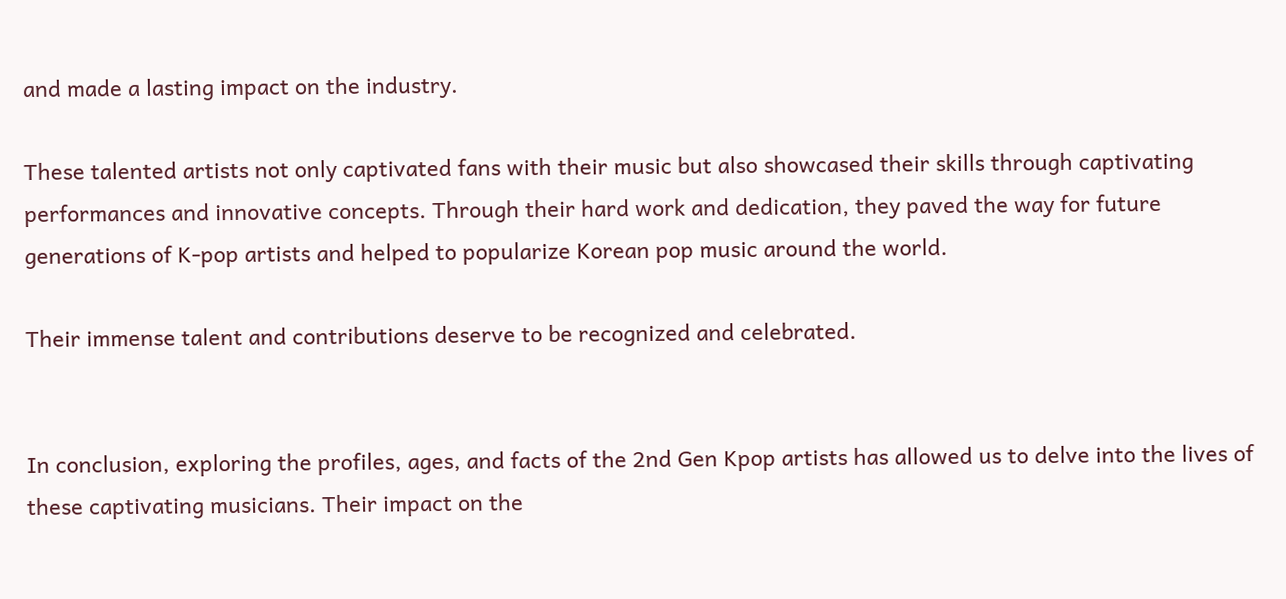and made a lasting impact on the industry.

These talented artists not only captivated fans with their music but also showcased their skills through captivating performances and innovative concepts. Through their hard work and dedication, they paved the way for future generations of K-pop artists and helped to popularize Korean pop music around the world.

Their immense talent and contributions deserve to be recognized and celebrated.


In conclusion, exploring the profiles, ages, and facts of the 2nd Gen Kpop artists has allowed us to delve into the lives of these captivating musicians. Their impact on the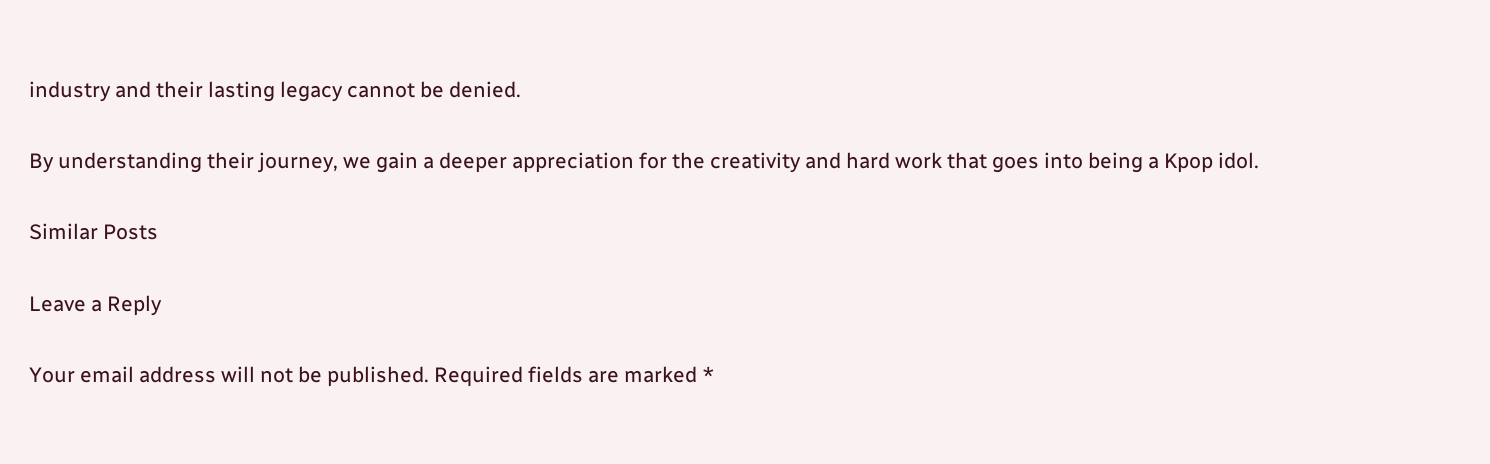industry and their lasting legacy cannot be denied.

By understanding their journey, we gain a deeper appreciation for the creativity and hard work that goes into being a Kpop idol.

Similar Posts

Leave a Reply

Your email address will not be published. Required fields are marked *